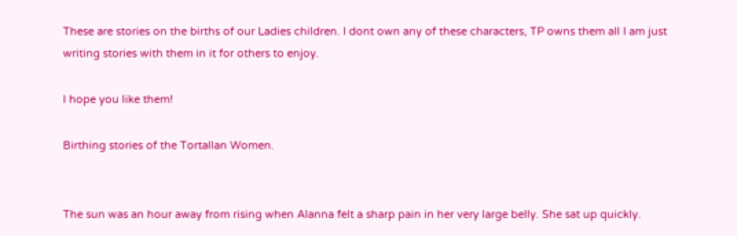These are stories on the births of our Ladies children. I dont own any of these characters, TP owns them all I am just writing stories with them in it for others to enjoy.

I hope you like them!

Birthing stories of the Tortallan Women.


The sun was an hour away from rising when Alanna felt a sharp pain in her very large belly. She sat up quickly.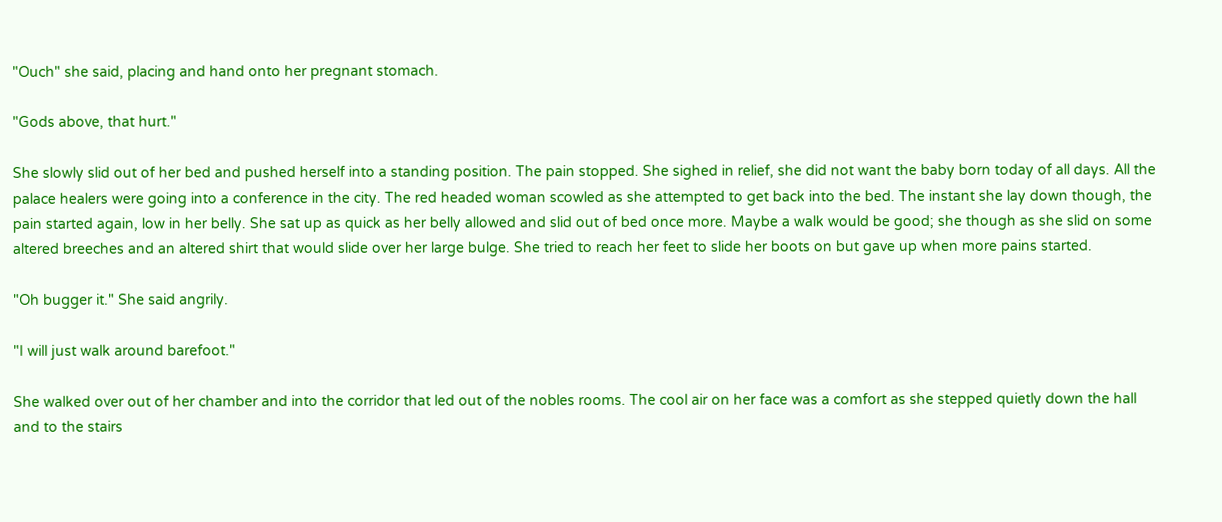"Ouch" she said, placing and hand onto her pregnant stomach.

"Gods above, that hurt."

She slowly slid out of her bed and pushed herself into a standing position. The pain stopped. She sighed in relief, she did not want the baby born today of all days. All the palace healers were going into a conference in the city. The red headed woman scowled as she attempted to get back into the bed. The instant she lay down though, the pain started again, low in her belly. She sat up as quick as her belly allowed and slid out of bed once more. Maybe a walk would be good; she though as she slid on some altered breeches and an altered shirt that would slide over her large bulge. She tried to reach her feet to slide her boots on but gave up when more pains started.

"Oh bugger it." She said angrily.

"I will just walk around barefoot."

She walked over out of her chamber and into the corridor that led out of the nobles rooms. The cool air on her face was a comfort as she stepped quietly down the hall and to the stairs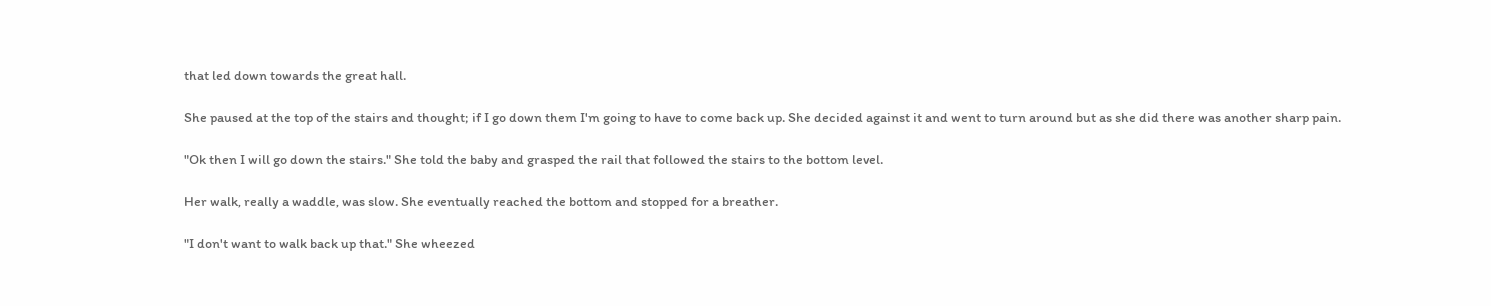that led down towards the great hall.

She paused at the top of the stairs and thought; if I go down them I'm going to have to come back up. She decided against it and went to turn around but as she did there was another sharp pain.

"Ok then I will go down the stairs." She told the baby and grasped the rail that followed the stairs to the bottom level.

Her walk, really a waddle, was slow. She eventually reached the bottom and stopped for a breather.

"I don't want to walk back up that." She wheezed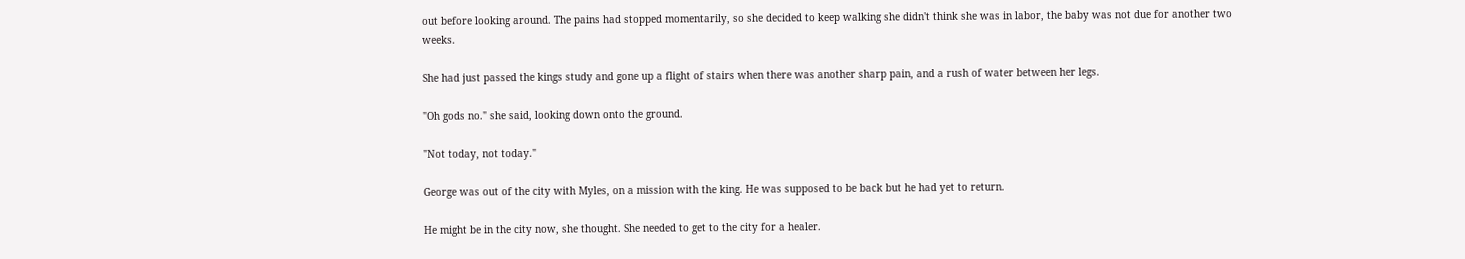out before looking around. The pains had stopped momentarily, so she decided to keep walking she didn't think she was in labor, the baby was not due for another two weeks.

She had just passed the kings study and gone up a flight of stairs when there was another sharp pain, and a rush of water between her legs.

"Oh gods no." she said, looking down onto the ground.

"Not today, not today."

George was out of the city with Myles, on a mission with the king. He was supposed to be back but he had yet to return.

He might be in the city now, she thought. She needed to get to the city for a healer.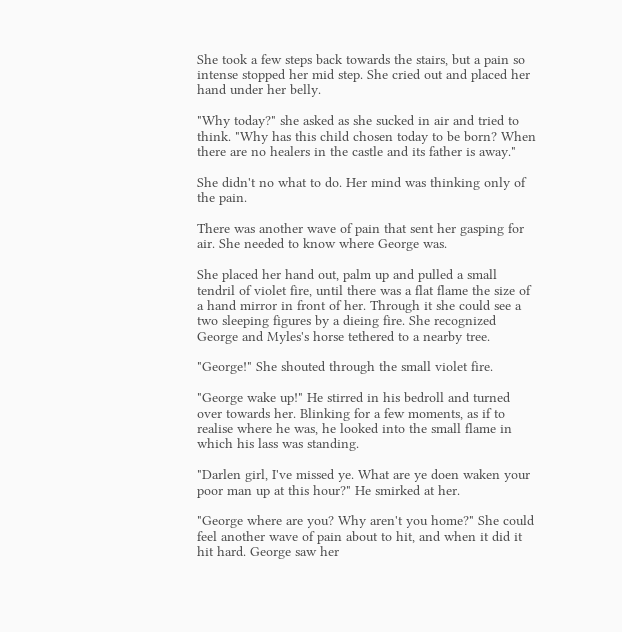She took a few steps back towards the stairs, but a pain so intense stopped her mid step. She cried out and placed her hand under her belly.

"Why today?" she asked as she sucked in air and tried to think. "Why has this child chosen today to be born? When there are no healers in the castle and its father is away."

She didn't no what to do. Her mind was thinking only of the pain.

There was another wave of pain that sent her gasping for air. She needed to know where George was.

She placed her hand out, palm up and pulled a small tendril of violet fire, until there was a flat flame the size of a hand mirror in front of her. Through it she could see a two sleeping figures by a dieing fire. She recognized George and Myles's horse tethered to a nearby tree.

"George!" She shouted through the small violet fire.

"George wake up!" He stirred in his bedroll and turned over towards her. Blinking for a few moments, as if to realise where he was, he looked into the small flame in which his lass was standing.

"Darlen girl, I've missed ye. What are ye doen waken your poor man up at this hour?" He smirked at her.

"George where are you? Why aren't you home?" She could feel another wave of pain about to hit, and when it did it hit hard. George saw her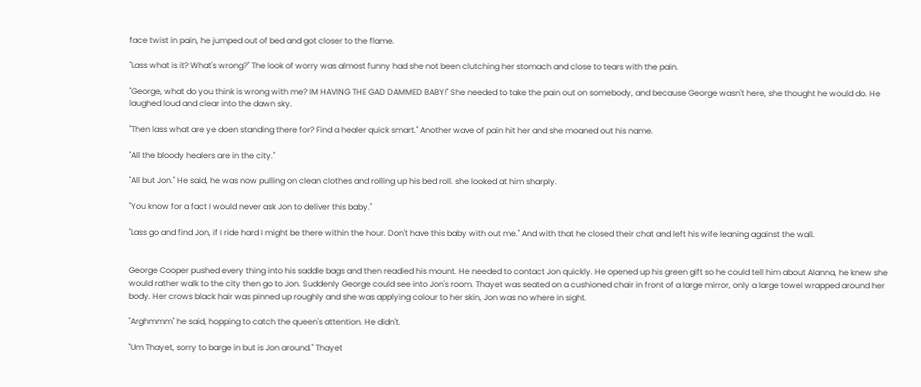face twist in pain, he jumped out of bed and got closer to the flame.

"Lass what is it? What's wrong?" The look of worry was almost funny had she not been clutching her stomach and close to tears with the pain.

"George, what do you think is wrong with me? IM HAVING THE GAD DAMMED BABY!" She needed to take the pain out on somebody, and because George wasn't here, she thought he would do. He laughed loud and clear into the dawn sky.

"Then lass what are ye doen standing there for? Find a healer quick smart." Another wave of pain hit her and she moaned out his name.

"All the bloody healers are in the city."

"All but Jon." He said, he was now pulling on clean clothes and rolling up his bed roll. she looked at him sharply.

"You know for a fact I would never ask Jon to deliver this baby."

"Lass go and find Jon, if I ride hard I might be there within the hour. Don't have this baby with out me." And with that he closed their chat and left his wife leaning against the wall.


George Cooper pushed every thing into his saddle bags and then readied his mount. He needed to contact Jon quickly. He opened up his green gift so he could tell him about Alanna, he knew she would rather walk to the city then go to Jon. Suddenly George could see into Jon's room. Thayet was seated on a cushioned chair in front of a large mirror, only a large towel wrapped around her body. Her crows black hair was pinned up roughly and she was applying colour to her skin, Jon was no where in sight.

"Arghmmm" he said, hopping to catch the queen's attention. He didn't.

"Um Thayet, sorry to barge in but is Jon around." Thayet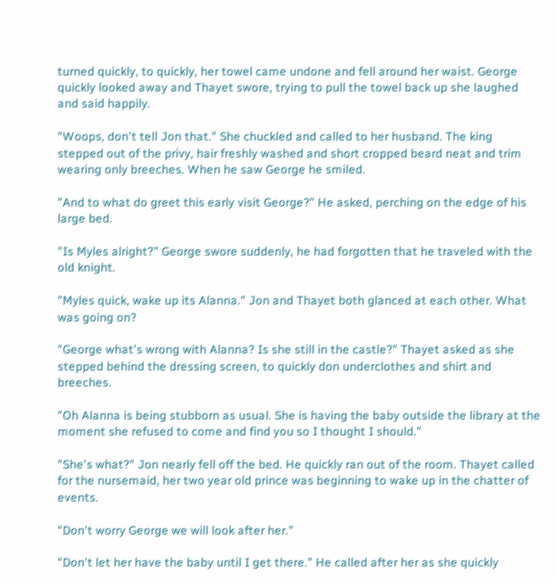turned quickly, to quickly, her towel came undone and fell around her waist. George quickly looked away and Thayet swore, trying to pull the towel back up she laughed and said happily.

"Woops, don't tell Jon that." She chuckled and called to her husband. The king stepped out of the privy, hair freshly washed and short cropped beard neat and trim wearing only breeches. When he saw George he smiled.

"And to what do greet this early visit George?" He asked, perching on the edge of his large bed.

"Is Myles alright?" George swore suddenly, he had forgotten that he traveled with the old knight.

"Myles quick, wake up its Alanna." Jon and Thayet both glanced at each other. What was going on?

"George what's wrong with Alanna? Is she still in the castle?" Thayet asked as she stepped behind the dressing screen, to quickly don underclothes and shirt and breeches.

"Oh Alanna is being stubborn as usual. She is having the baby outside the library at the moment she refused to come and find you so I thought I should."

"She's what?" Jon nearly fell off the bed. He quickly ran out of the room. Thayet called for the nursemaid, her two year old prince was beginning to wake up in the chatter of events.

"Don't worry George we will look after her."

"Don't let her have the baby until I get there." He called after her as she quickly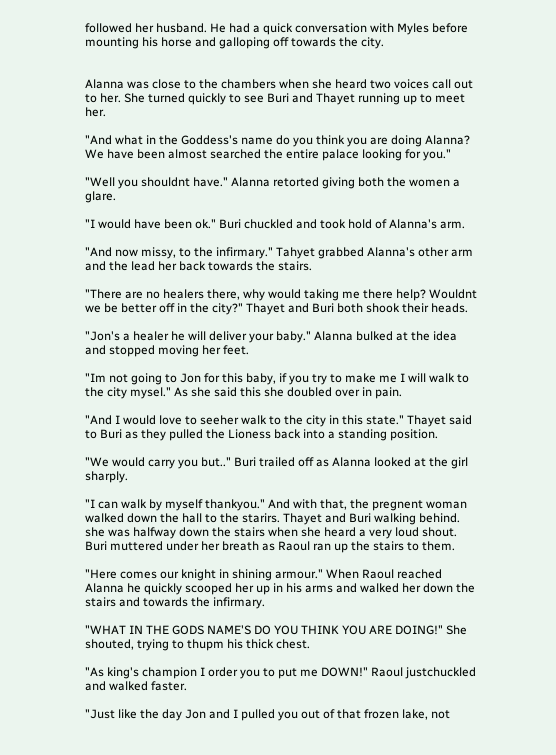followed her husband. He had a quick conversation with Myles before mounting his horse and galloping off towards the city.


Alanna was close to the chambers when she heard two voices call out to her. She turned quickly to see Buri and Thayet running up to meet her.

"And what in the Goddess's name do you think you are doing Alanna? We have been almost searched the entire palace looking for you."

"Well you shouldnt have." Alanna retorted giving both the women a glare.

"I would have been ok." Buri chuckled and took hold of Alanna's arm.

"And now missy, to the infirmary." Tahyet grabbed Alanna's other arm and the lead her back towards the stairs.

"There are no healers there, why would taking me there help? Wouldnt we be better off in the city?" Thayet and Buri both shook their heads.

"Jon's a healer he will deliver your baby." Alanna bulked at the idea and stopped moving her feet.

"Im not going to Jon for this baby, if you try to make me I will walk to the city mysel." As she said this she doubled over in pain.

"And I would love to seeher walk to the city in this state." Thayet said to Buri as they pulled the Lioness back into a standing position.

"We would carry you but.." Buri trailed off as Alanna looked at the girl sharply.

"I can walk by myself thankyou." And with that, the pregnent woman walked down the hall to the starirs. Thayet and Buri walking behind. she was halfway down the stairs when she heard a very loud shout. Buri muttered under her breath as Raoul ran up the stairs to them.

"Here comes our knight in shining armour." When Raoul reached Alanna he quickly scooped her up in his arms and walked her down the stairs and towards the infirmary.

"WHAT IN THE GODS NAME'S DO YOU THINK YOU ARE DOING!" She shouted, trying to thupm his thick chest.

"As king's champion I order you to put me DOWN!" Raoul justchuckled and walked faster.

"Just like the day Jon and I pulled you out of that frozen lake, not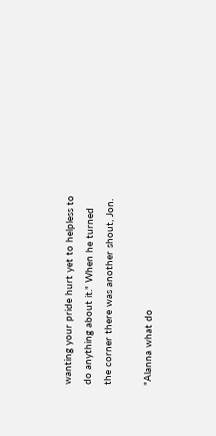wanting your pride hurt yet to helpless to do anything about it." When he turned the corner there was another shout, Jon.

"Alanna what do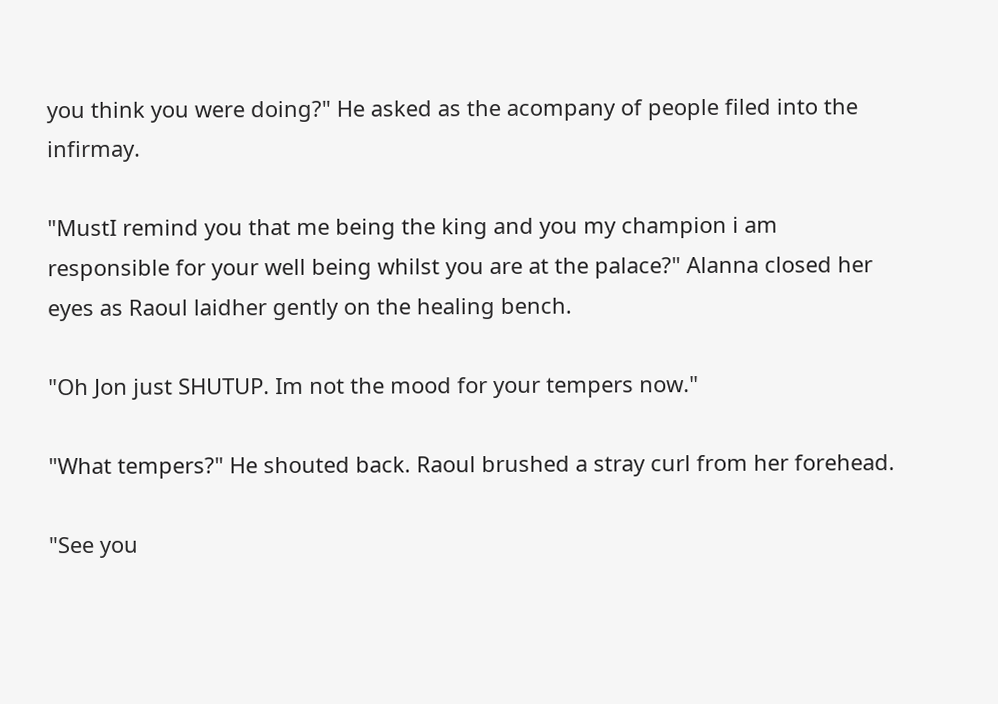you think you were doing?" He asked as the acompany of people filed into the infirmay.

"MustI remind you that me being the king and you my champion i am responsible for your well being whilst you are at the palace?" Alanna closed her eyes as Raoul laidher gently on the healing bench.

"Oh Jon just SHUTUP. Im not the mood for your tempers now."

"What tempers?" He shouted back. Raoul brushed a stray curl from her forehead.

"See you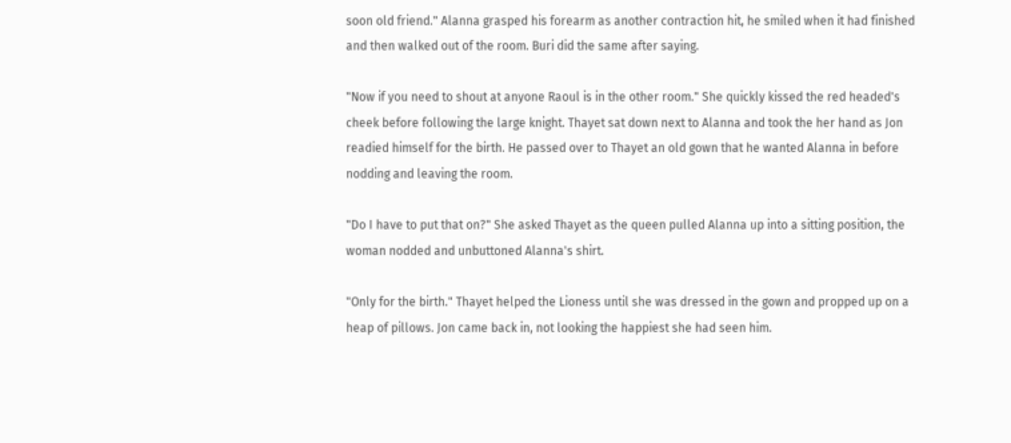soon old friend." Alanna grasped his forearm as another contraction hit, he smiled when it had finished and then walked out of the room. Buri did the same after saying.

"Now if you need to shout at anyone Raoul is in the other room." She quickly kissed the red headed's cheek before following the large knight. Thayet sat down next to Alanna and took the her hand as Jon readied himself for the birth. He passed over to Thayet an old gown that he wanted Alanna in before nodding and leaving the room.

"Do I have to put that on?" She asked Thayet as the queen pulled Alanna up into a sitting position, the woman nodded and unbuttoned Alanna's shirt.

"Only for the birth." Thayet helped the Lioness until she was dressed in the gown and propped up on a heap of pillows. Jon came back in, not looking the happiest she had seen him.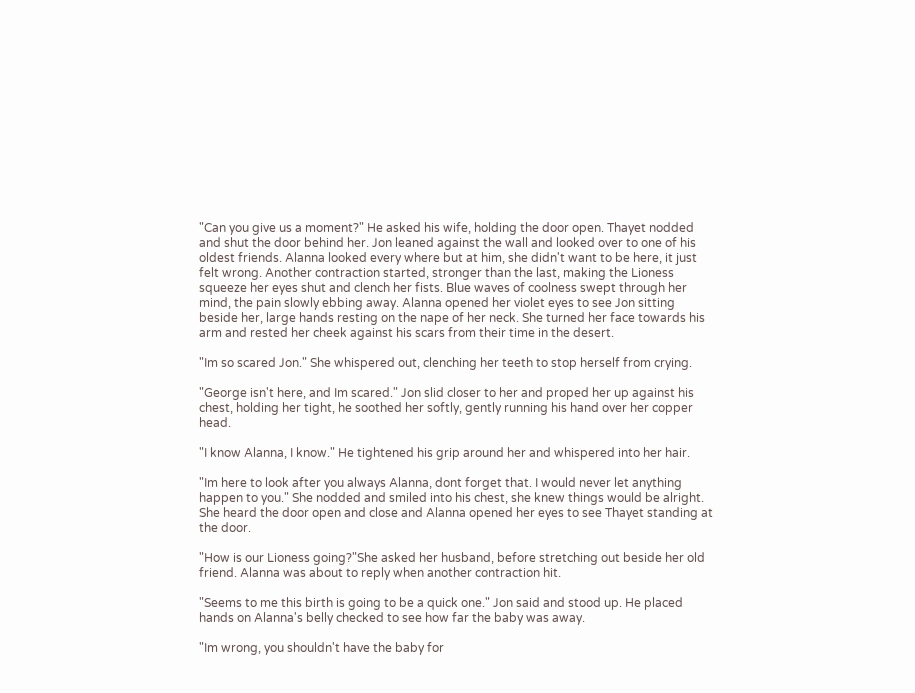"Can you give us a moment?" He asked his wife, holding the door open. Thayet nodded and shut the door behind her. Jon leaned against the wall and looked over to one of his oldest friends. Alanna looked every where but at him, she didn't want to be here, it just felt wrong. Another contraction started, stronger than the last, making the Lioness squeeze her eyes shut and clench her fists. Blue waves of coolness swept through her mind, the pain slowly ebbing away. Alanna opened her violet eyes to see Jon sitting beside her, large hands resting on the nape of her neck. She turned her face towards his arm and rested her cheek against his scars from their time in the desert.

"Im so scared Jon." She whispered out, clenching her teeth to stop herself from crying.

"George isn't here, and Im scared." Jon slid closer to her and proped her up against his chest, holding her tight, he soothed her softly, gently running his hand over her copper head.

"I know Alanna, I know." He tightened his grip around her and whispered into her hair.

"Im here to look after you always Alanna, dont forget that. I would never let anything happen to you." She nodded and smiled into his chest, she knew things would be alright. She heard the door open and close and Alanna opened her eyes to see Thayet standing at the door.

"How is our Lioness going?"She asked her husband, before stretching out beside her old friend. Alanna was about to reply when another contraction hit.

"Seems to me this birth is going to be a quick one." Jon said and stood up. He placed hands on Alanna's belly checked to see how far the baby was away.

"Im wrong, you shouldn't have the baby for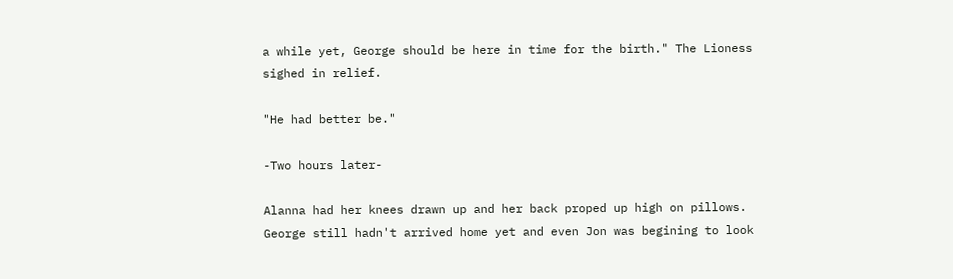a while yet, George should be here in time for the birth." The Lioness sighed in relief.

"He had better be."

-Two hours later-

Alanna had her knees drawn up and her back proped up high on pillows. George still hadn't arrived home yet and even Jon was begining to look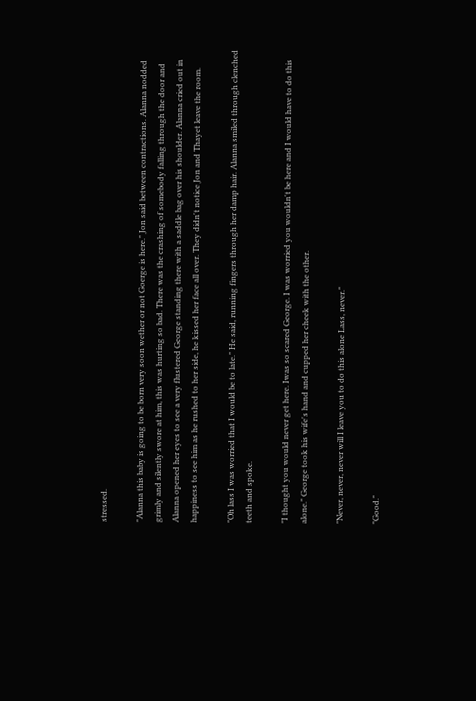stressed.

"Alanna this baby is going to be born very soon wether or not Goerge is here." Jon said between contractions. Alanna nodded grimly and silently swore at him, this was hurting so bad. There was the crashing of somebody falling through the door and Alanna opened her eyes to see a very flustered George standing there with a saddle bag over his shoulder. Alanna cried out in happiness to see him as he rushed to her side, he kissed her face all over. They didn't notice Jon and Thayet leave the room.

"Oh lass I was worried that I would be to late." He said, running fingers through her damp hair. Alanna smiled through clenched teeth and spoke.

"I thought you would never get here. Iwas so scared George. I was worried you wouldn't be here and I would have to do this alone." George took his wife's hand and cupped her cheek with the other.

"Never, never, never will I leave you to do this alone Lass, never."

"Good."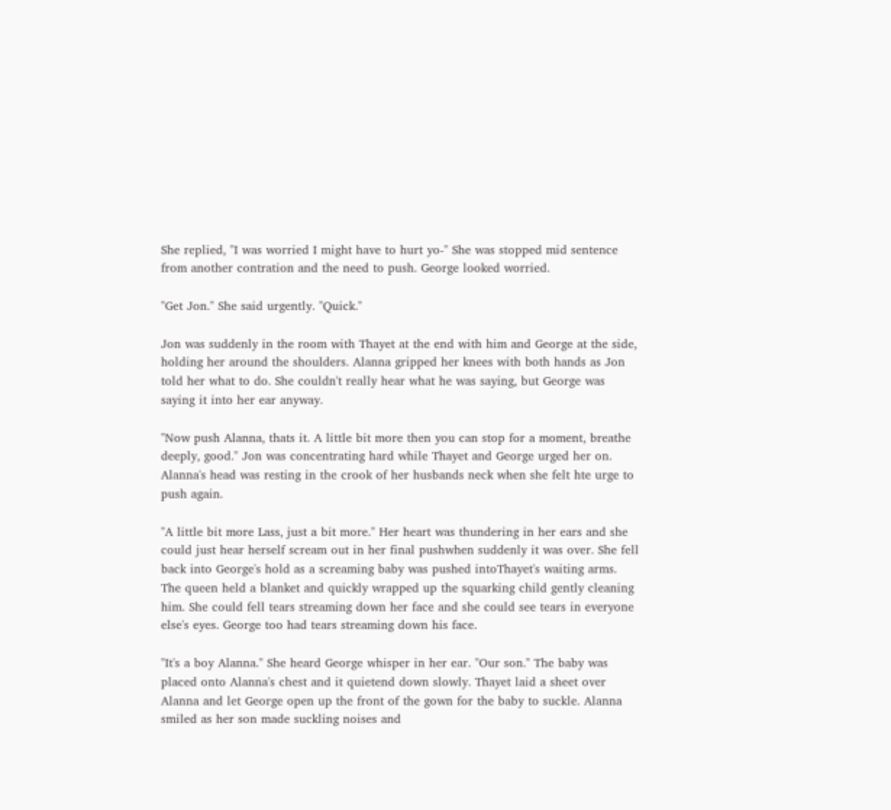She replied, "I was worried I might have to hurt yo-" She was stopped mid sentence from another contration and the need to push. George looked worried.

"Get Jon." She said urgently. "Quick."

Jon was suddenly in the room with Thayet at the end with him and George at the side, holding her around the shoulders. Alanna gripped her knees with both hands as Jon told her what to do. She couldn't really hear what he was saying, but George was saying it into her ear anyway.

"Now push Alanna, thats it. A little bit more then you can stop for a moment, breathe deeply, good." Jon was concentrating hard while Thayet and George urged her on. Alanna's head was resting in the crook of her husbands neck when she felt hte urge to push again.

"A little bit more Lass, just a bit more." Her heart was thundering in her ears and she could just hear herself scream out in her final pushwhen suddenly it was over. She fell back into George's hold as a screaming baby was pushed intoThayet's waiting arms. The queen held a blanket and quickly wrapped up the squarking child gently cleaning him. She could fell tears streaming down her face and she could see tears in everyone else's eyes. George too had tears streaming down his face.

"It's a boy Alanna." She heard George whisper in her ear. "Our son." The baby was placed onto Alanna's chest and it quietend down slowly. Thayet laid a sheet over Alanna and let George open up the front of the gown for the baby to suckle. Alanna smiled as her son made suckling noises and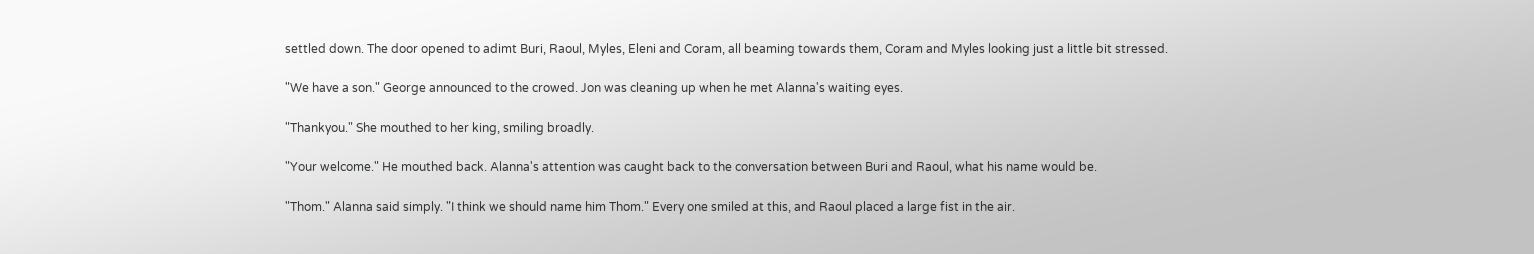settled down. The door opened to adimt Buri, Raoul, Myles, Eleni and Coram, all beaming towards them, Coram and Myles looking just a little bit stressed.

"We have a son." George announced to the crowed. Jon was cleaning up when he met Alanna's waiting eyes.

"Thankyou." She mouthed to her king, smiling broadly.

"Your welcome." He mouthed back. Alanna's attention was caught back to the conversation between Buri and Raoul, what his name would be.

"Thom." Alanna said simply. "I think we should name him Thom." Every one smiled at this, and Raoul placed a large fist in the air.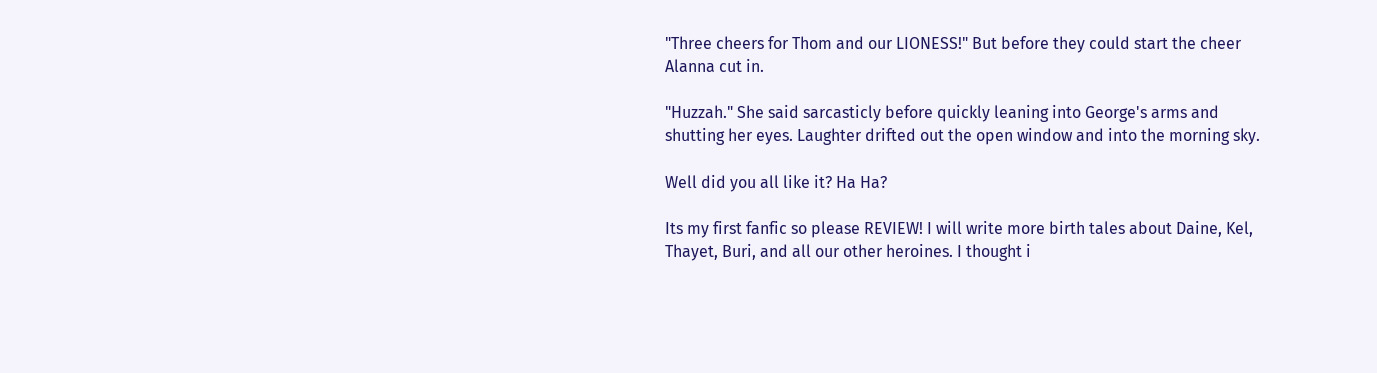"Three cheers for Thom and our LIONESS!" But before they could start the cheer Alanna cut in.

"Huzzah." She said sarcasticly before quickly leaning into George's arms and shutting her eyes. Laughter drifted out the open window and into the morning sky.

Well did you all like it? Ha Ha?

Its my first fanfic so please REVIEW! I will write more birth tales about Daine, Kel, Thayet, Buri, and all our other heroines. I thought i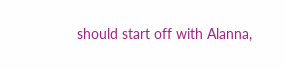should start off with Alanna,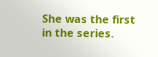She was the first in the series.